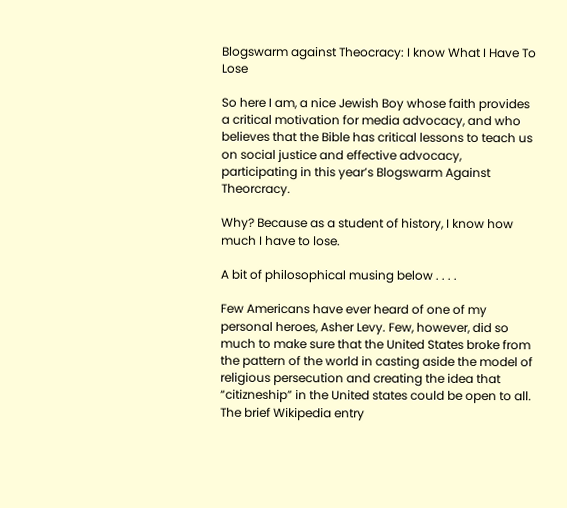Blogswarm against Theocracy: I know What I Have To Lose

So here I am, a nice Jewish Boy whose faith provides a critical motivation for media advocacy, and who believes that the Bible has critical lessons to teach us on social justice and effective advocacy, participating in this year’s Blogswarm Against Theorcracy.

Why? Because as a student of history, I know how much I have to lose.

A bit of philosophical musing below . . . .

Few Americans have ever heard of one of my personal heroes, Asher Levy. Few, however, did so much to make sure that the United States broke from the pattern of the world in casting aside the model of religious persecution and creating the idea that “citizneship” in the United states could be open to all. The brief Wikipedia entry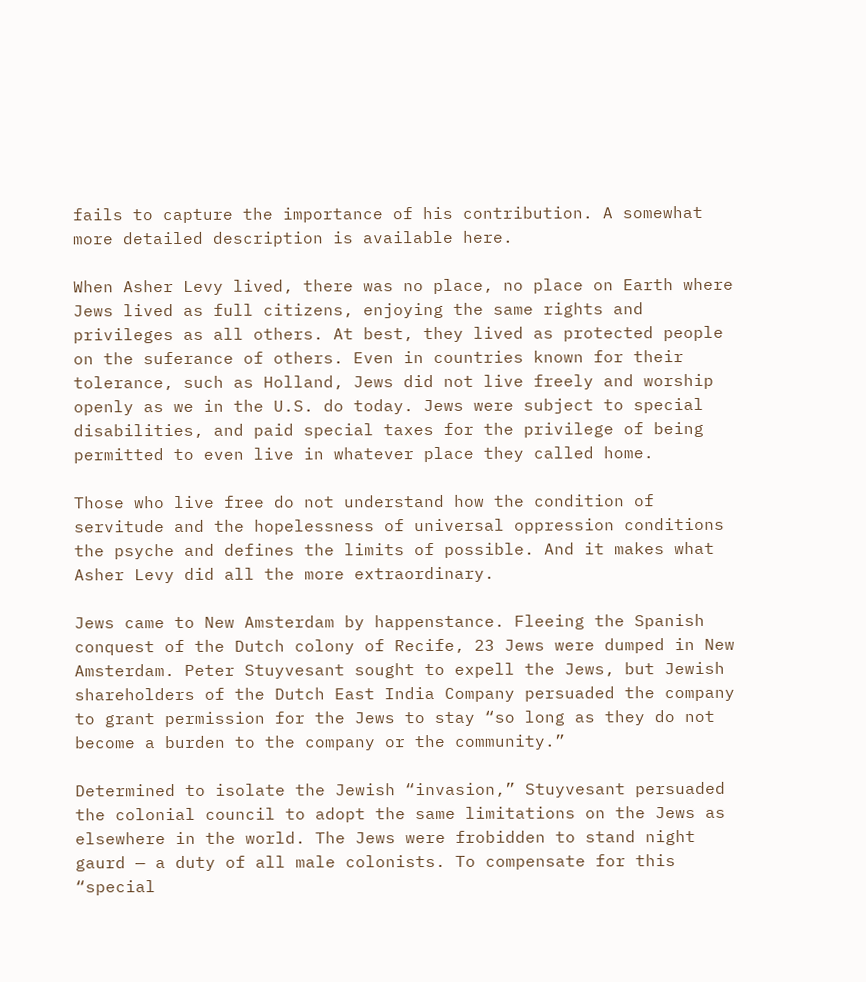fails to capture the importance of his contribution. A somewhat more detailed description is available here.

When Asher Levy lived, there was no place, no place on Earth where Jews lived as full citizens, enjoying the same rights and privileges as all others. At best, they lived as protected people on the suferance of others. Even in countries known for their tolerance, such as Holland, Jews did not live freely and worship openly as we in the U.S. do today. Jews were subject to special disabilities, and paid special taxes for the privilege of being permitted to even live in whatever place they called home.

Those who live free do not understand how the condition of servitude and the hopelessness of universal oppression conditions the psyche and defines the limits of possible. And it makes what Asher Levy did all the more extraordinary.

Jews came to New Amsterdam by happenstance. Fleeing the Spanish conquest of the Dutch colony of Recife, 23 Jews were dumped in New Amsterdam. Peter Stuyvesant sought to expell the Jews, but Jewish shareholders of the Dutch East India Company persuaded the company to grant permission for the Jews to stay “so long as they do not become a burden to the company or the community.”

Determined to isolate the Jewish “invasion,” Stuyvesant persuaded the colonial council to adopt the same limitations on the Jews as elsewhere in the world. The Jews were frobidden to stand night gaurd — a duty of all male colonists. To compensate for this “special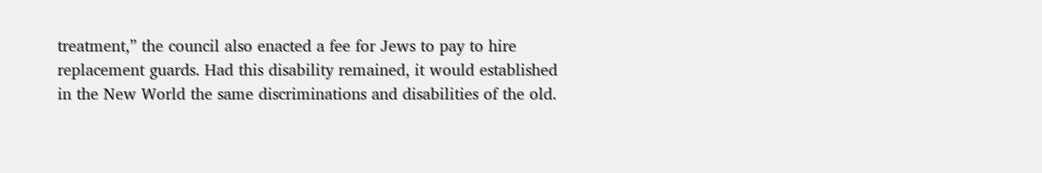treatment,” the council also enacted a fee for Jews to pay to hire replacement guards. Had this disability remained, it would established in the New World the same discriminations and disabilities of the old.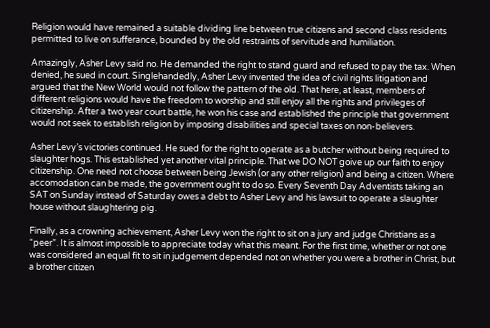Religion would have remained a suitable dividing line between true citizens and second class residents permitted to live on sufferance, bounded by the old restraints of servitude and humiliation.

Amazingly, Asher Levy said no. He demanded the right to stand guard and refused to pay the tax. When denied, he sued in court. Singlehandedly, Asher Levy invented the idea of civil rights litigation and argued that the New World would not follow the pattern of the old. That here, at least, members of different religions would have the freedom to worship and still enjoy all the rights and privileges of citizenship. After a two year court battle, he won his case and established the principle that government would not seek to establish religion by imposing disabilities and special taxes on non-believers.

Asher Levy’s victories continued. He sued for the right to operate as a butcher without being required to slaughter hogs. This established yet another vital principle. That we DO NOT goive up our faith to enjoy citizenship. One need not choose between being Jewish (or any other religion) and being a citizen. Where accomodation can be made, the government ought to do so. Every Seventh Day Adventists taking an SAT on Sunday instead of Saturday owes a debt to Asher Levy and his lawsuit to operate a slaughter house without slaughtering pig.

Finally, as a crowning achievement, Asher Levy won the right to sit on a jury and judge Christians as a “peer”. It is almost impossible to appreciate today what this meant. For the first time, whether or not one was considered an equal fit to sit in judgement depended not on whether you were a brother in Christ, but a brother citizen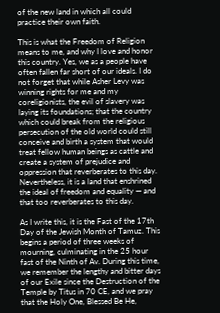of the new land in which all could practice their own faith.

This is what the Freedom of Religion means to me, and why I love and honor this country. Yes, we as a people have often fallen far short of our ideals. I do not forget that while Asher Levy was winning rights for me and my coreligionists, the evil of slavery was laying its foundations; that the country which could break from the religious persecution of the old world could still conceive and birth a system that would treat fellow human beings as cattle and create a system of prejudice and oppression that reverberates to this day. Nevertheless, it is a land that enshrined the ideal of freedom and equality — and that too reverberates to this day.

As I write this, it is the Fast of the 17th Day of the Jewish Month of Tamuz. This begins a period of three weeks of mourning, culminating in the 25 hour fast of the Ninth of Av. During this time, we remember the lengthy and bitter days of our Exile since the Destruction of the Temple by Titus in 70 CE, and we pray that the Holy One, Blessed Be He,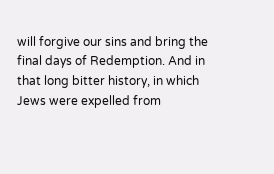will forgive our sins and bring the final days of Redemption. And in that long bitter history, in which Jews were expelled from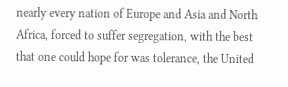nearly every nation of Europe and Asia and North Africa, forced to suffer segregation, with the best that one could hope for was tolerance, the United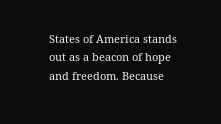States of America stands out as a beacon of hope and freedom. Because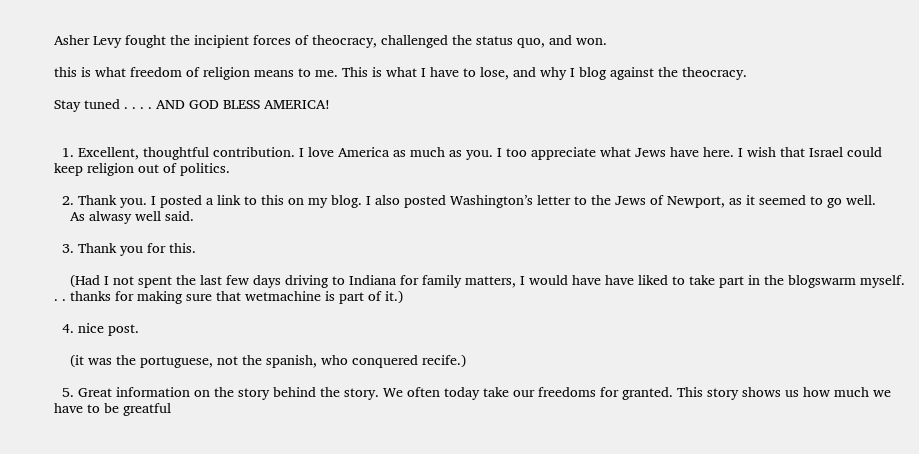Asher Levy fought the incipient forces of theocracy, challenged the status quo, and won.

this is what freedom of religion means to me. This is what I have to lose, and why I blog against the theocracy.

Stay tuned . . . . AND GOD BLESS AMERICA!


  1. Excellent, thoughtful contribution. I love America as much as you. I too appreciate what Jews have here. I wish that Israel could keep religion out of politics.

  2. Thank you. I posted a link to this on my blog. I also posted Washington’s letter to the Jews of Newport, as it seemed to go well.
    As alwasy well said.

  3. Thank you for this.

    (Had I not spent the last few days driving to Indiana for family matters, I would have have liked to take part in the blogswarm myself. . . thanks for making sure that wetmachine is part of it.)

  4. nice post.

    (it was the portuguese, not the spanish, who conquered recife.)

  5. Great information on the story behind the story. We often today take our freedoms for granted. This story shows us how much we have to be greatful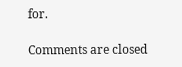for.

Comments are closed